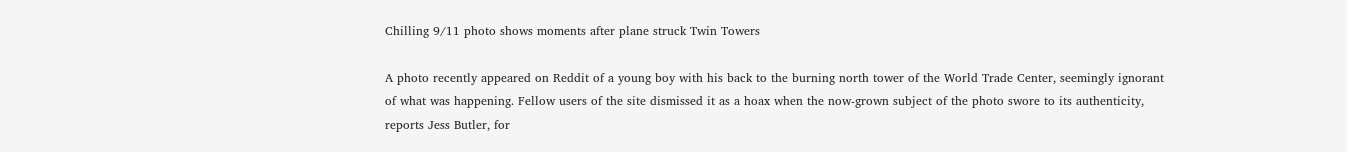Chilling 9/11 photo shows moments after plane struck Twin Towers

A photo recently appeared on Reddit of a young boy with his back to the burning north tower of the World Trade Center, seemingly ignorant of what was happening. Fellow users of the site dismissed it as a hoax when the now-grown subject of the photo swore to its authenticity, reports Jess Butler, for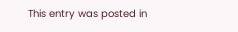This entry was posted in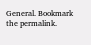General. Bookmark the permalink.